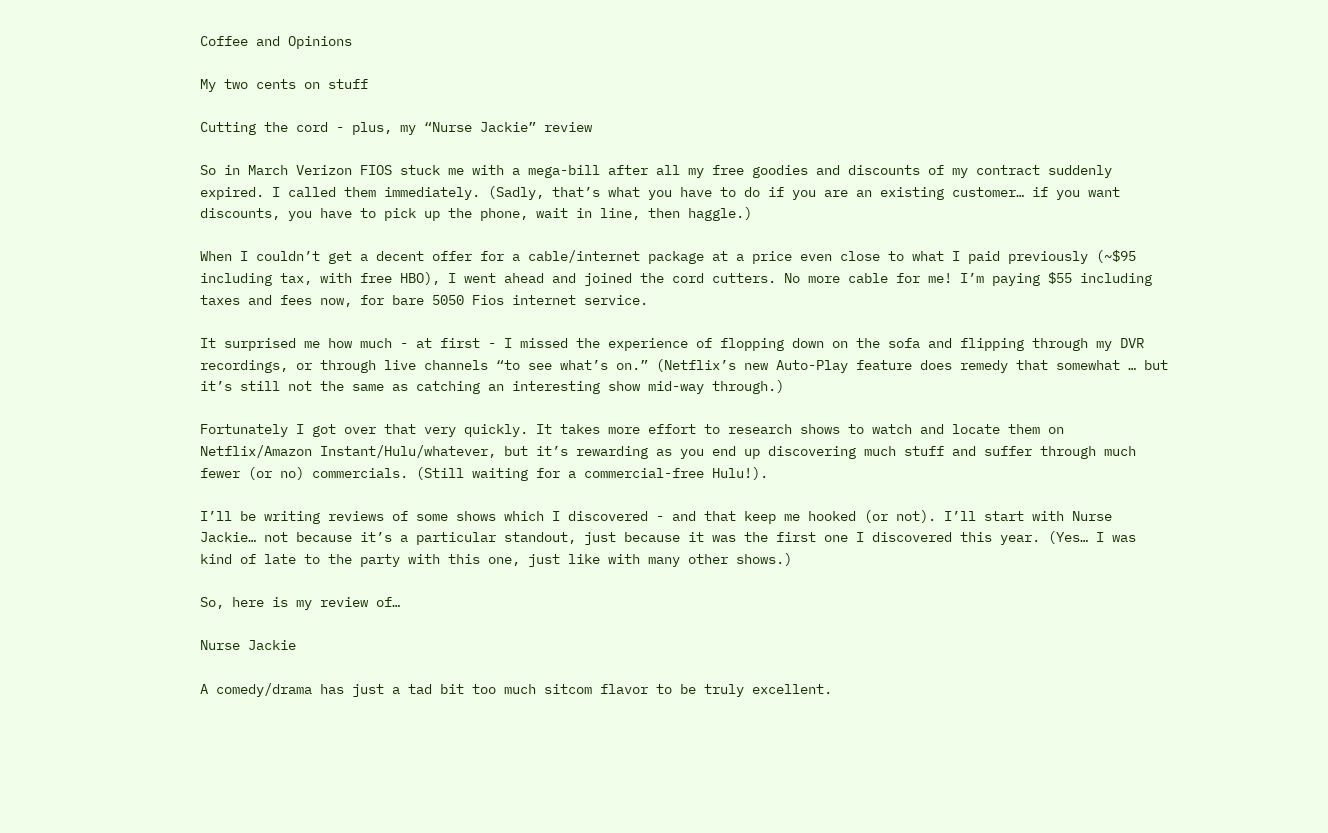Coffee and Opinions

My two cents on stuff

Cutting the cord - plus, my “Nurse Jackie” review

So in March Verizon FIOS stuck me with a mega-bill after all my free goodies and discounts of my contract suddenly expired. I called them immediately. (Sadly, that’s what you have to do if you are an existing customer… if you want discounts, you have to pick up the phone, wait in line, then haggle.)

When I couldn’t get a decent offer for a cable/internet package at a price even close to what I paid previously (~$95 including tax, with free HBO), I went ahead and joined the cord cutters. No more cable for me! I’m paying $55 including taxes and fees now, for bare 5050 Fios internet service.

It surprised me how much - at first - I missed the experience of flopping down on the sofa and flipping through my DVR recordings, or through live channels “to see what’s on.” (Netflix’s new Auto-Play feature does remedy that somewhat … but it’s still not the same as catching an interesting show mid-way through.)

Fortunately I got over that very quickly. It takes more effort to research shows to watch and locate them on Netflix/Amazon Instant/Hulu/whatever, but it’s rewarding as you end up discovering much stuff and suffer through much fewer (or no) commercials. (Still waiting for a commercial-free Hulu!).

I’ll be writing reviews of some shows which I discovered - and that keep me hooked (or not). I’ll start with Nurse Jackie… not because it’s a particular standout, just because it was the first one I discovered this year. (Yes… I was kind of late to the party with this one, just like with many other shows.)

So, here is my review of…

Nurse Jackie

A comedy/drama has just a tad bit too much sitcom flavor to be truly excellent.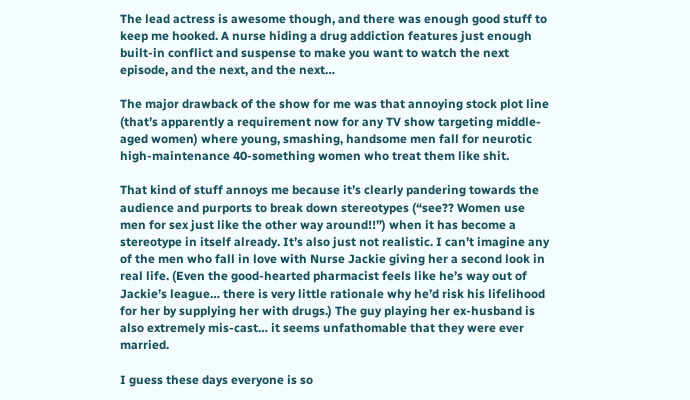The lead actress is awesome though, and there was enough good stuff to keep me hooked. A nurse hiding a drug addiction features just enough built-in conflict and suspense to make you want to watch the next episode, and the next, and the next…

The major drawback of the show for me was that annoying stock plot line (that’s apparently a requirement now for any TV show targeting middle-aged women) where young, smashing, handsome men fall for neurotic high-maintenance 40-something women who treat them like shit.

That kind of stuff annoys me because it’s clearly pandering towards the audience and purports to break down stereotypes (“see?? Women use men for sex just like the other way around!!”) when it has become a stereotype in itself already. It’s also just not realistic. I can’t imagine any of the men who fall in love with Nurse Jackie giving her a second look in real life. (Even the good-hearted pharmacist feels like he’s way out of Jackie’s league… there is very little rationale why he’d risk his lifelihood for her by supplying her with drugs.) The guy playing her ex-husband is also extremely mis-cast… it seems unfathomable that they were ever married.

I guess these days everyone is so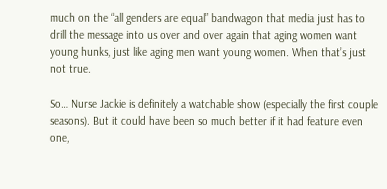much on the “all genders are equal” bandwagon that media just has to drill the message into us over and over again that aging women want young hunks, just like aging men want young women. When that’s just not true.

So… Nurse Jackie is definitely a watchable show (especially the first couple seasons). But it could have been so much better if it had feature even one,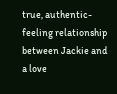true, authentic-feeling relationship between Jackie and a love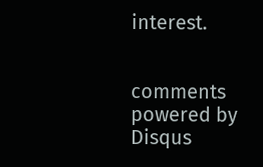interest.


comments powered by Disqus